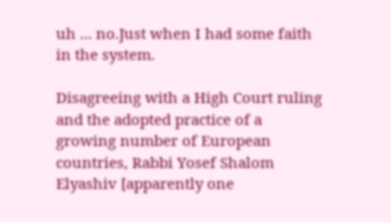uh ... no.Just when I had some faith in the system.

Disagreeing with a High Court ruling and the adopted practice of a growing number of European countries, Rabbi Yosef Shalom Elyashiv [apparently one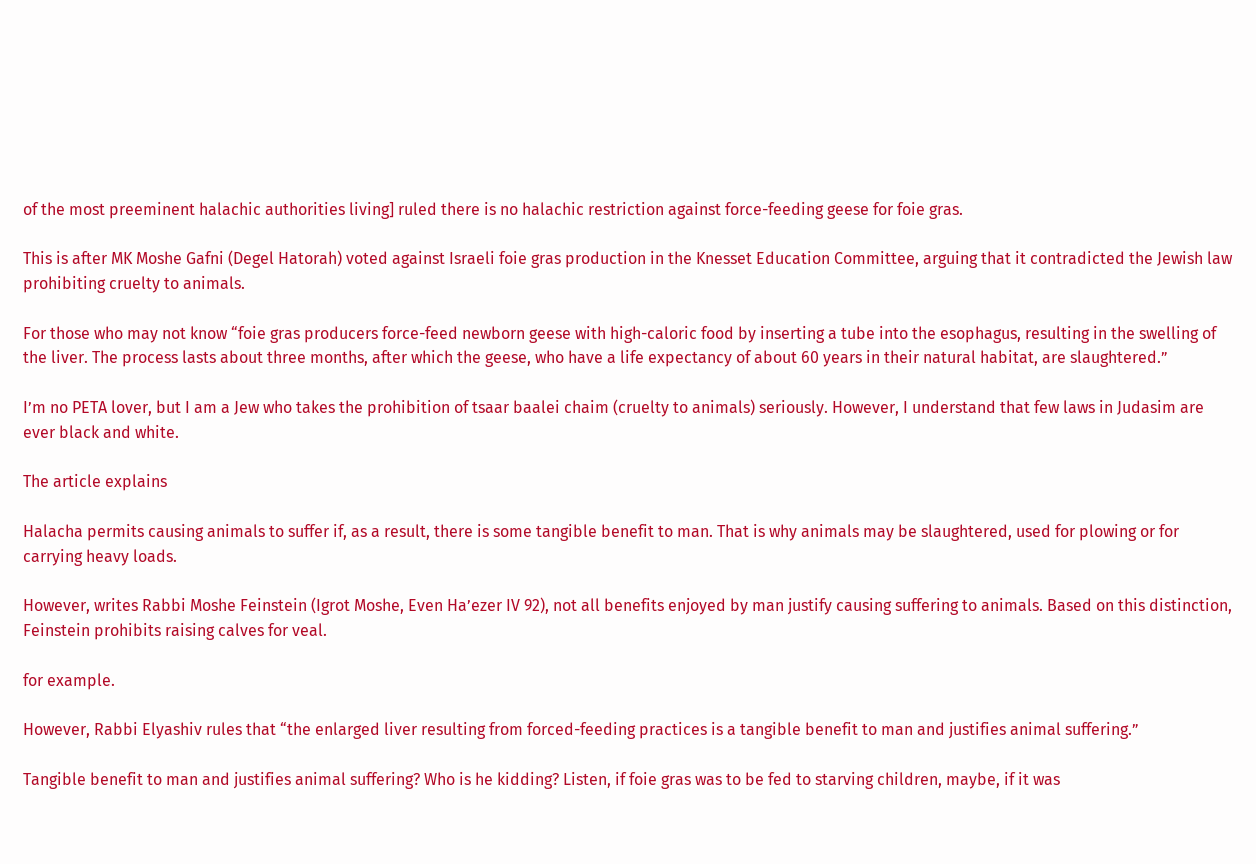of the most preeminent halachic authorities living] ruled there is no halachic restriction against force-feeding geese for foie gras.

This is after MK Moshe Gafni (Degel Hatorah) voted against Israeli foie gras production in the Knesset Education Committee, arguing that it contradicted the Jewish law prohibiting cruelty to animals.

For those who may not know “foie gras producers force-feed newborn geese with high-caloric food by inserting a tube into the esophagus, resulting in the swelling of the liver. The process lasts about three months, after which the geese, who have a life expectancy of about 60 years in their natural habitat, are slaughtered.”

I’m no PETA lover, but I am a Jew who takes the prohibition of tsaar baalei chaim (cruelty to animals) seriously. However, I understand that few laws in Judasim are ever black and white.

The article explains

Halacha permits causing animals to suffer if, as a result, there is some tangible benefit to man. That is why animals may be slaughtered, used for plowing or for carrying heavy loads.

However, writes Rabbi Moshe Feinstein (Igrot Moshe, Even Ha’ezer IV 92), not all benefits enjoyed by man justify causing suffering to animals. Based on this distinction, Feinstein prohibits raising calves for veal.

for example.

However, Rabbi Elyashiv rules that “the enlarged liver resulting from forced-feeding practices is a tangible benefit to man and justifies animal suffering.”

Tangible benefit to man and justifies animal suffering? Who is he kidding? Listen, if foie gras was to be fed to starving children, maybe, if it was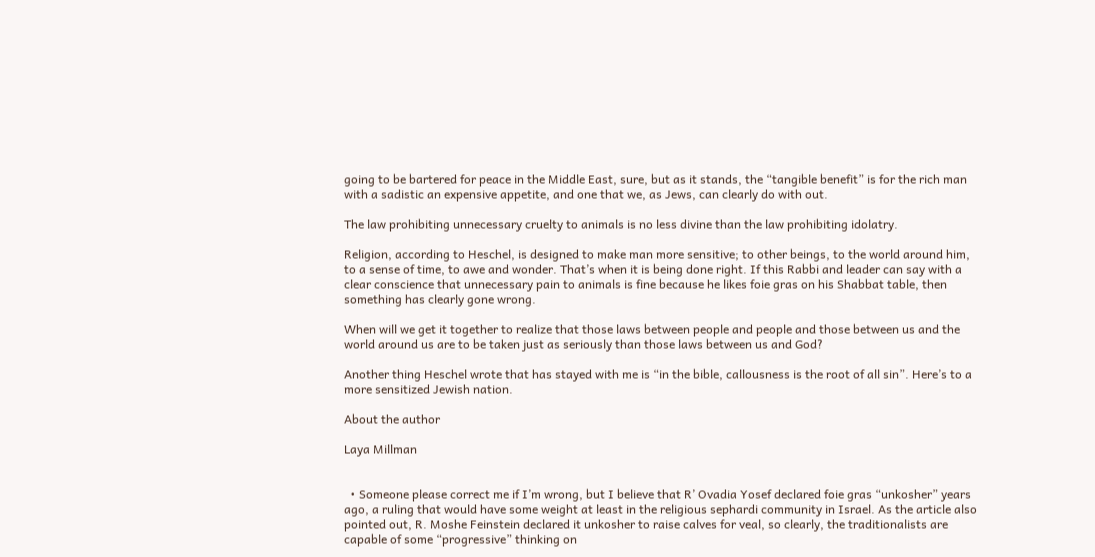going to be bartered for peace in the Middle East, sure, but as it stands, the “tangible benefit” is for the rich man with a sadistic an expensive appetite, and one that we, as Jews, can clearly do with out.

The law prohibiting unnecessary cruelty to animals is no less divine than the law prohibiting idolatry.

Religion, according to Heschel, is designed to make man more sensitive; to other beings, to the world around him, to a sense of time, to awe and wonder. That’s when it is being done right. If this Rabbi and leader can say with a clear conscience that unnecessary pain to animals is fine because he likes foie gras on his Shabbat table, then something has clearly gone wrong.

When will we get it together to realize that those laws between people and people and those between us and the world around us are to be taken just as seriously than those laws between us and God?

Another thing Heschel wrote that has stayed with me is “in the bible, callousness is the root of all sin”. Here’s to a more sensitized Jewish nation.

About the author

Laya Millman


  • Someone please correct me if I’m wrong, but I believe that R’ Ovadia Yosef declared foie gras “unkosher” years ago, a ruling that would have some weight at least in the religious sephardi community in Israel. As the article also pointed out, R. Moshe Feinstein declared it unkosher to raise calves for veal, so clearly, the traditionalists are capable of some “progressive” thinking on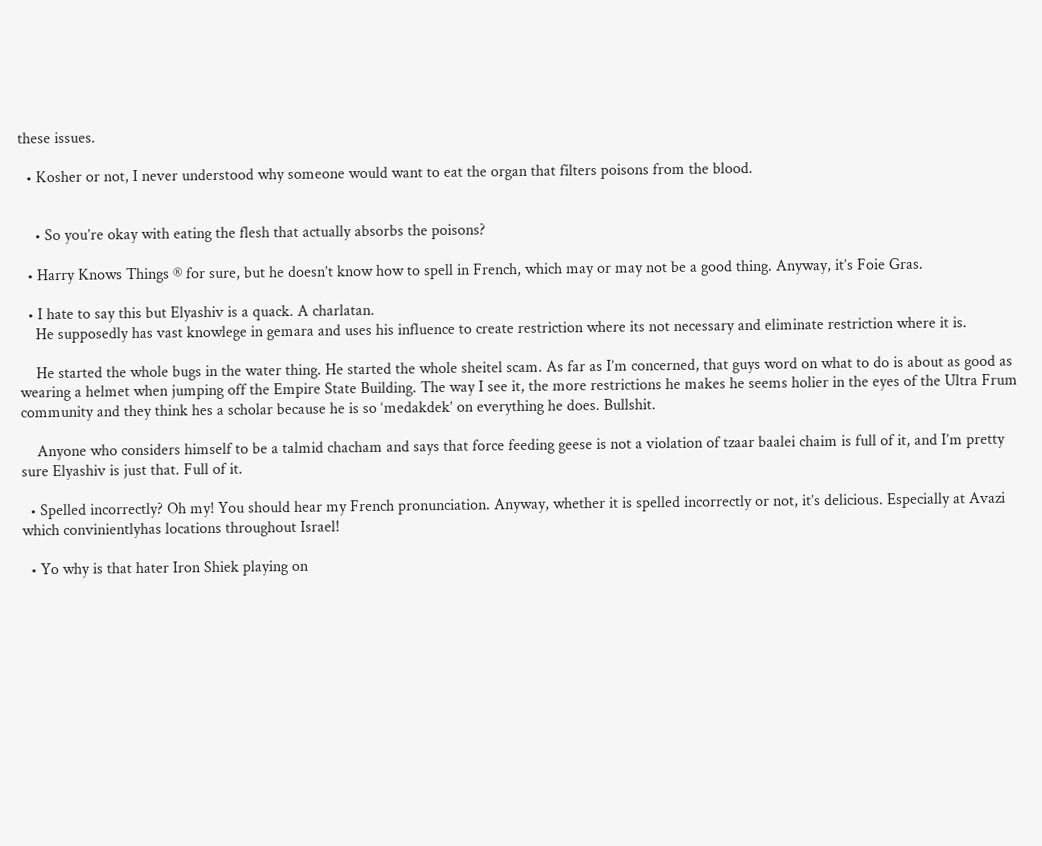these issues.

  • Kosher or not, I never understood why someone would want to eat the organ that filters poisons from the blood.


    • So you’re okay with eating the flesh that actually absorbs the poisons?

  • Harry Knows Things ® for sure, but he doesn’t know how to spell in French, which may or may not be a good thing. Anyway, it’s Foie Gras.

  • I hate to say this but Elyashiv is a quack. A charlatan.
    He supposedly has vast knowlege in gemara and uses his influence to create restriction where its not necessary and eliminate restriction where it is.

    He started the whole bugs in the water thing. He started the whole sheitel scam. As far as I’m concerned, that guys word on what to do is about as good as wearing a helmet when jumping off the Empire State Building. The way I see it, the more restrictions he makes he seems holier in the eyes of the Ultra Frum community and they think hes a scholar because he is so ‘medakdek’ on everything he does. Bullshit.

    Anyone who considers himself to be a talmid chacham and says that force feeding geese is not a violation of tzaar baalei chaim is full of it, and I’m pretty sure Elyashiv is just that. Full of it.

  • Spelled incorrectly? Oh my! You should hear my French pronunciation. Anyway, whether it is spelled incorrectly or not, it’s delicious. Especially at Avazi which convinientlyhas locations throughout Israel!

  • Yo why is that hater Iron Shiek playing on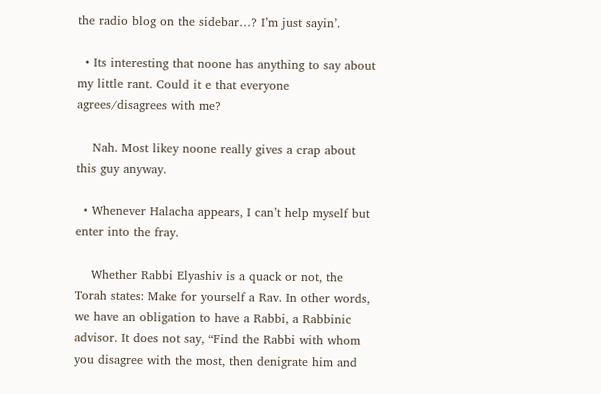the radio blog on the sidebar…? I’m just sayin’.

  • Its interesting that noone has anything to say about my little rant. Could it e that everyone agrees/disagrees with me?

    Nah. Most likey noone really gives a crap about this guy anyway.

  • Whenever Halacha appears, I can’t help myself but enter into the fray.

    Whether Rabbi Elyashiv is a quack or not, the Torah states: Make for yourself a Rav. In other words, we have an obligation to have a Rabbi, a Rabbinic advisor. It does not say, “Find the Rabbi with whom you disagree with the most, then denigrate him and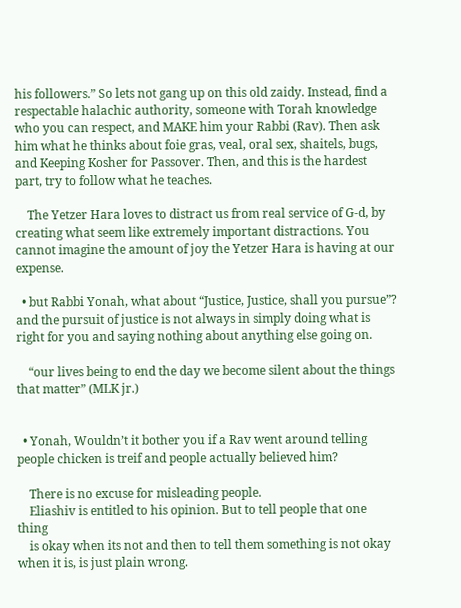his followers.” So lets not gang up on this old zaidy. Instead, find a respectable halachic authority, someone with Torah knowledge who you can respect, and MAKE him your Rabbi (Rav). Then ask him what he thinks about foie gras, veal, oral sex, shaitels, bugs, and Keeping Kosher for Passover. Then, and this is the hardest part, try to follow what he teaches.

    The Yetzer Hara loves to distract us from real service of G-d, by creating what seem like extremely important distractions. You cannot imagine the amount of joy the Yetzer Hara is having at our expense.

  • but Rabbi Yonah, what about “Justice, Justice, shall you pursue”? and the pursuit of justice is not always in simply doing what is right for you and saying nothing about anything else going on.

    “our lives being to end the day we become silent about the things that matter” (MLK jr.)


  • Yonah, Wouldn’t it bother you if a Rav went around telling people chicken is treif and people actually believed him?

    There is no excuse for misleading people.
    Eliashiv is entitled to his opinion. But to tell people that one thing
    is okay when its not and then to tell them something is not okay when it is, is just plain wrong.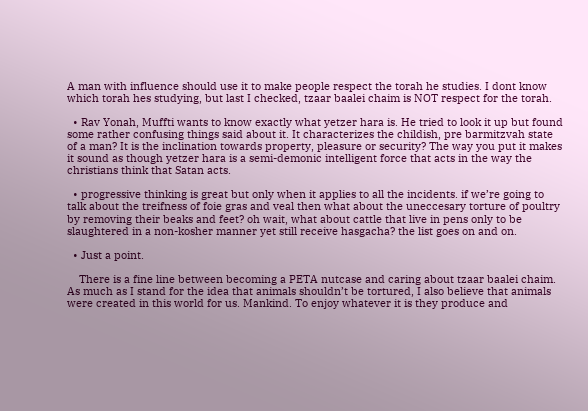A man with influence should use it to make people respect the torah he studies. I dont know which torah hes studying, but last I checked, tzaar baalei chaim is NOT respect for the torah.

  • Rav Yonah, Muffti wants to know exactly what yetzer hara is. He tried to look it up but found some rather confusing things said about it. It characterizes the childish, pre barmitzvah state of a man? It is the inclination towards property, pleasure or security? The way you put it makes it sound as though yetzer hara is a semi-demonic intelligent force that acts in the way the christians think that Satan acts.

  • progressive thinking is great but only when it applies to all the incidents. if we’re going to talk about the treifness of foie gras and veal then what about the uneccesary torture of poultry by removing their beaks and feet? oh wait, what about cattle that live in pens only to be slaughtered in a non-kosher manner yet still receive hasgacha? the list goes on and on.

  • Just a point.

    There is a fine line between becoming a PETA nutcase and caring about tzaar baalei chaim. As much as I stand for the idea that animals shouldn’t be tortured, I also believe that animals were created in this world for us. Mankind. To enjoy whatever it is they produce and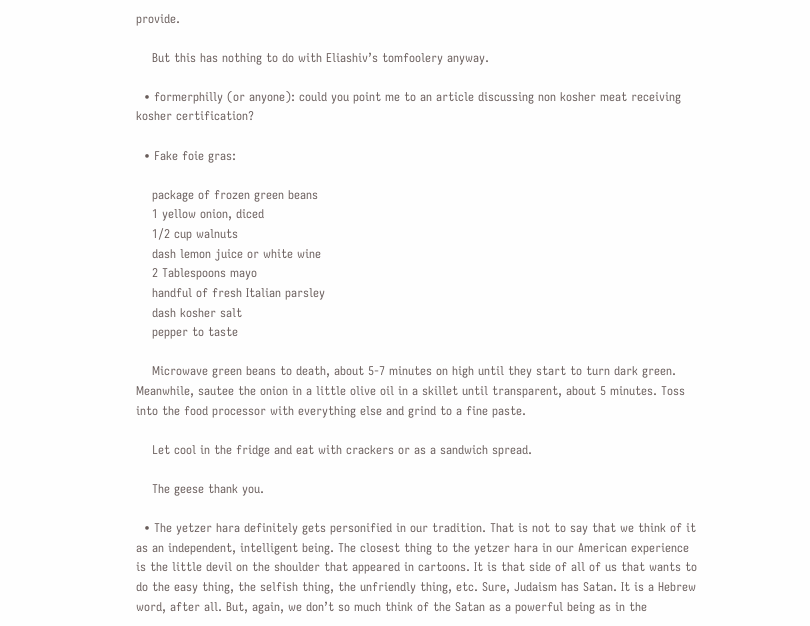provide.

    But this has nothing to do with Eliashiv’s tomfoolery anyway.

  • formerphilly (or anyone): could you point me to an article discussing non kosher meat receiving kosher certification?

  • Fake foie gras:

    package of frozen green beans
    1 yellow onion, diced
    1/2 cup walnuts
    dash lemon juice or white wine
    2 Tablespoons mayo
    handful of fresh Italian parsley
    dash kosher salt
    pepper to taste

    Microwave green beans to death, about 5-7 minutes on high until they start to turn dark green. Meanwhile, sautee the onion in a little olive oil in a skillet until transparent, about 5 minutes. Toss into the food processor with everything else and grind to a fine paste.

    Let cool in the fridge and eat with crackers or as a sandwich spread.

    The geese thank you.

  • The yetzer hara definitely gets personified in our tradition. That is not to say that we think of it as an independent, intelligent being. The closest thing to the yetzer hara in our American experience is the little devil on the shoulder that appeared in cartoons. It is that side of all of us that wants to do the easy thing, the selfish thing, the unfriendly thing, etc. Sure, Judaism has Satan. It is a Hebrew word, after all. But, again, we don’t so much think of the Satan as a powerful being as in the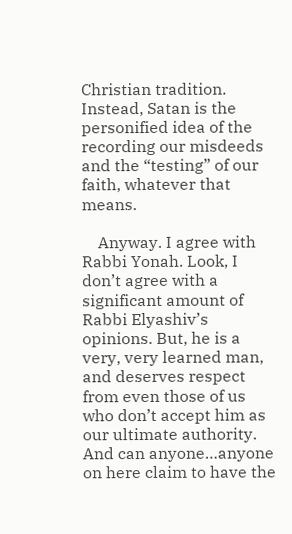Christian tradition. Instead, Satan is the personified idea of the recording our misdeeds and the “testing” of our faith, whatever that means.

    Anyway. I agree with Rabbi Yonah. Look, I don’t agree with a significant amount of Rabbi Elyashiv’s opinions. But, he is a very, very learned man, and deserves respect from even those of us who don’t accept him as our ultimate authority. And can anyone…anyone on here claim to have the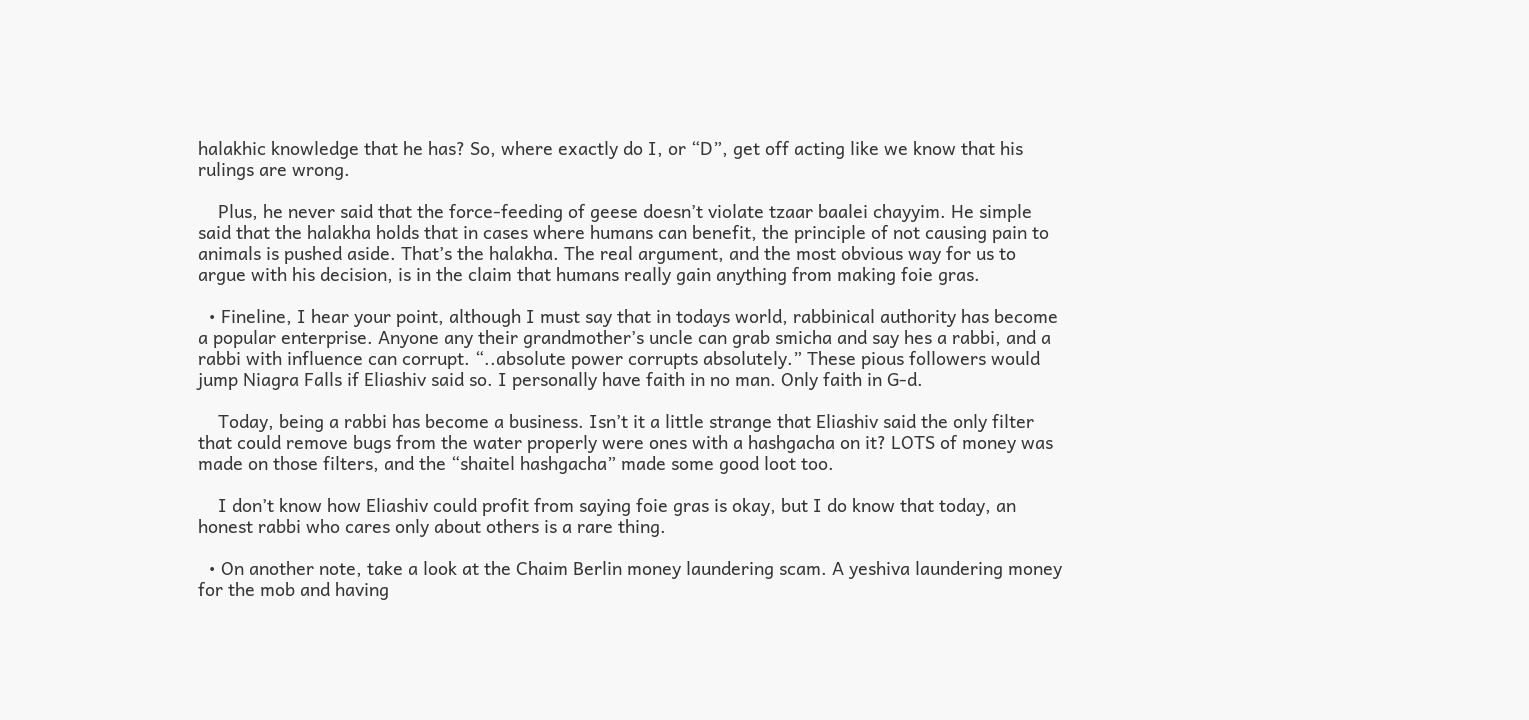halakhic knowledge that he has? So, where exactly do I, or “D”, get off acting like we know that his rulings are wrong.

    Plus, he never said that the force-feeding of geese doesn’t violate tzaar baalei chayyim. He simple said that the halakha holds that in cases where humans can benefit, the principle of not causing pain to animals is pushed aside. That’s the halakha. The real argument, and the most obvious way for us to argue with his decision, is in the claim that humans really gain anything from making foie gras.

  • Fineline, I hear your point, although I must say that in todays world, rabbinical authority has become a popular enterprise. Anyone any their grandmother’s uncle can grab smicha and say hes a rabbi, and a rabbi with influence can corrupt. “..absolute power corrupts absolutely.” These pious followers would jump Niagra Falls if Eliashiv said so. I personally have faith in no man. Only faith in G-d.

    Today, being a rabbi has become a business. Isn’t it a little strange that Eliashiv said the only filter that could remove bugs from the water properly were ones with a hashgacha on it? LOTS of money was made on those filters, and the “shaitel hashgacha” made some good loot too.

    I don’t know how Eliashiv could profit from saying foie gras is okay, but I do know that today, an honest rabbi who cares only about others is a rare thing.

  • On another note, take a look at the Chaim Berlin money laundering scam. A yeshiva laundering money for the mob and having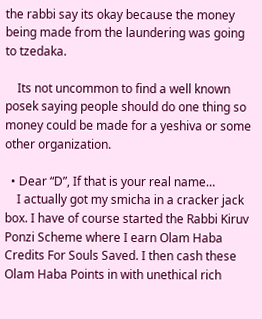the rabbi say its okay because the money being made from the laundering was going to tzedaka.

    Its not uncommon to find a well known posek saying people should do one thing so money could be made for a yeshiva or some other organization.

  • Dear “D”, If that is your real name…
    I actually got my smicha in a cracker jack box. I have of course started the Rabbi Kiruv Ponzi Scheme where I earn Olam Haba Credits For Souls Saved. I then cash these Olam Haba Points in with unethical rich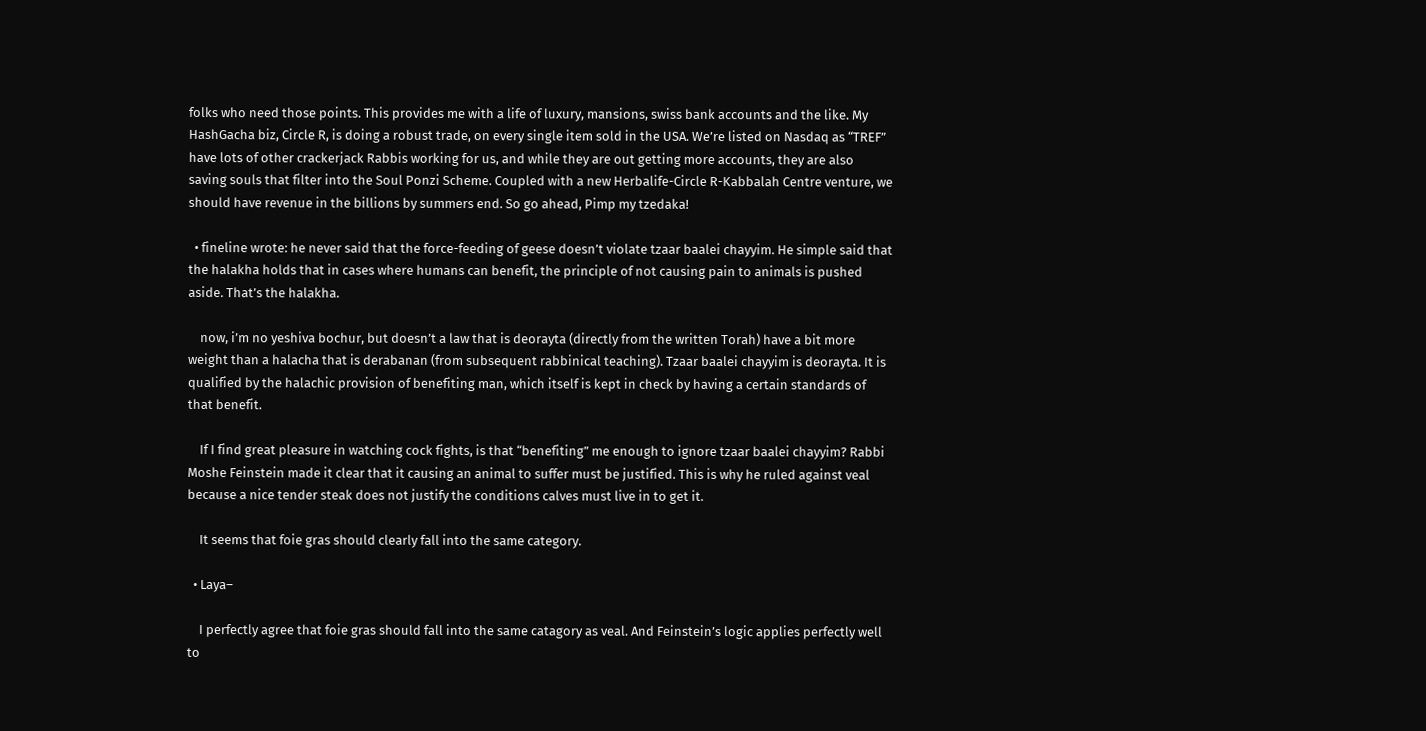folks who need those points. This provides me with a life of luxury, mansions, swiss bank accounts and the like. My HashGacha biz, Circle R, is doing a robust trade, on every single item sold in the USA. We’re listed on Nasdaq as “TREF” have lots of other crackerjack Rabbis working for us, and while they are out getting more accounts, they are also saving souls that filter into the Soul Ponzi Scheme. Coupled with a new Herbalife-Circle R-Kabbalah Centre venture, we should have revenue in the billions by summers end. So go ahead, Pimp my tzedaka!

  • fineline wrote: he never said that the force-feeding of geese doesn’t violate tzaar baalei chayyim. He simple said that the halakha holds that in cases where humans can benefit, the principle of not causing pain to animals is pushed aside. That’s the halakha.

    now, i’m no yeshiva bochur, but doesn’t a law that is deorayta (directly from the written Torah) have a bit more weight than a halacha that is derabanan (from subsequent rabbinical teaching). Tzaar baalei chayyim is deorayta. It is qualified by the halachic provision of benefiting man, which itself is kept in check by having a certain standards of that benefit.

    If I find great pleasure in watching cock fights, is that “benefiting” me enough to ignore tzaar baalei chayyim? Rabbi Moshe Feinstein made it clear that it causing an animal to suffer must be justified. This is why he ruled against veal because a nice tender steak does not justify the conditions calves must live in to get it.

    It seems that foie gras should clearly fall into the same category.

  • Laya–

    I perfectly agree that foie gras should fall into the same catagory as veal. And Feinstein’s logic applies perfectly well to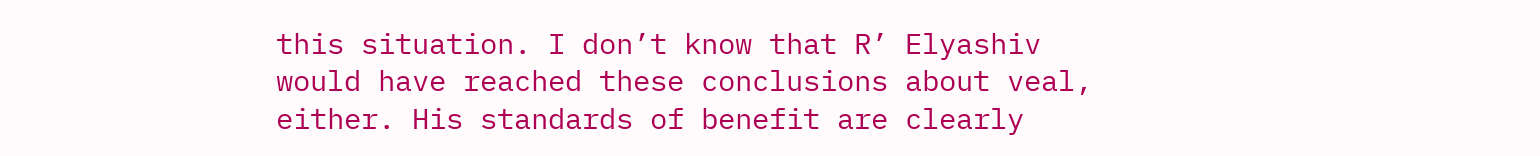this situation. I don’t know that R’ Elyashiv would have reached these conclusions about veal, either. His standards of benefit are clearly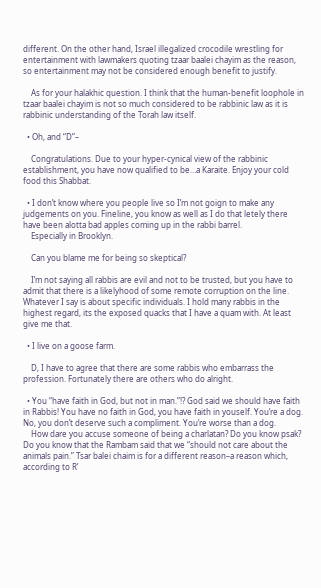different. On the other hand, Israel illegalized crocodile wrestling for entertainment with lawmakers quoting tzaar baalei chayim as the reason, so entertainment may not be considered enough benefit to justify.

    As for your halakhic question. I think that the human-benefit loophole in tzaar baalei chayim is not so much considered to be rabbinic law as it is rabbinic understanding of the Torah law itself.

  • Oh, and “D”–

    Congratulations. Due to your hyper-cynical view of the rabbinic establishment, you have now qualified to be…a Karaite. Enjoy your cold food this Shabbat.

  • I don’t know where you people live so I’m not goign to make any judgements on you. Fineline, you know as well as I do that letely there have been alotta bad apples coming up in the rabbi barrel.
    Especially in Brooklyn.

    Can you blame me for being so skeptical?

    I’m not saying all rabbis are evil and not to be trusted, but you have to admit that there is a likelyhood of some remote corruption on the line. Whatever I say is about specific individuals. I hold many rabbis in the highest regard, its the exposed quacks that I have a quam with. At least give me that.

  • I live on a goose farm.

    D, I have to agree that there are some rabbis who embarrass the profession. Fortunately there are others who do alright.

  • You “have faith in God, but not in man.”!? God said we should have faith in Rabbis! You have no faith in God, you have faith in youself. You’re a dog. No, you don’t deserve such a compliment. You’re worse than a dog.
    How dare you accuse someone of being a charlatan? Do you know psak? Do you know that the Rambam said that we “should not care about the animals pain.” Tsar balei chaim is for a different reason–a reason which, according to R’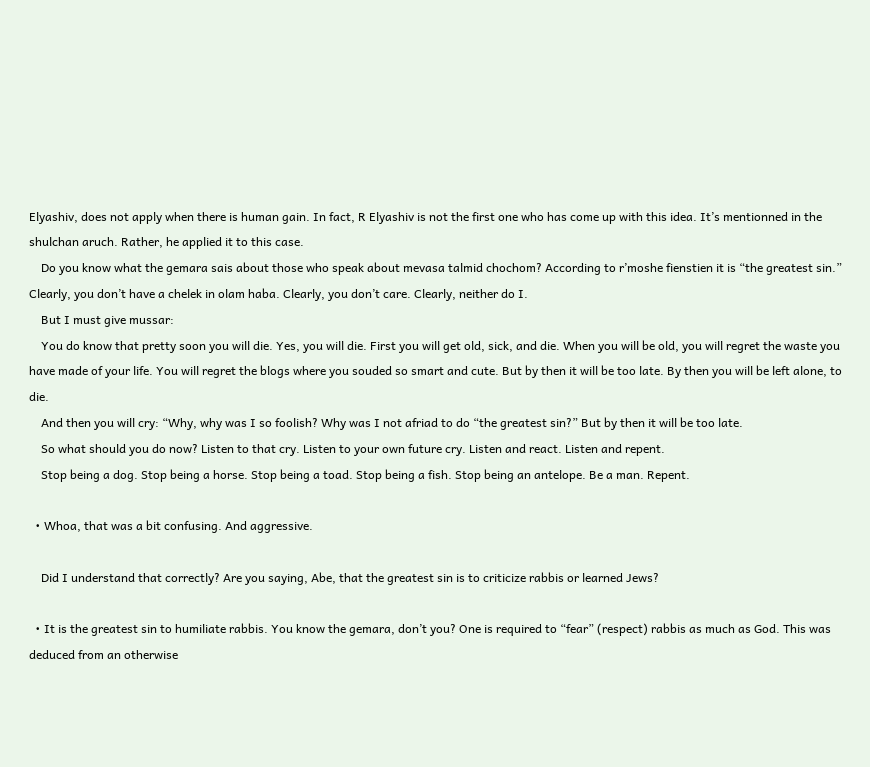Elyashiv, does not apply when there is human gain. In fact, R Elyashiv is not the first one who has come up with this idea. It’s mentionned in the shulchan aruch. Rather, he applied it to this case.
    Do you know what the gemara sais about those who speak about mevasa talmid chochom? According to r’moshe fienstien it is “the greatest sin.” Clearly, you don’t have a chelek in olam haba. Clearly, you don’t care. Clearly, neither do I.
    But I must give mussar:
    You do know that pretty soon you will die. Yes, you will die. First you will get old, sick, and die. When you will be old, you will regret the waste you have made of your life. You will regret the blogs where you souded so smart and cute. But by then it will be too late. By then you will be left alone, to die.
    And then you will cry: “Why, why was I so foolish? Why was I not afriad to do “the greatest sin?” But by then it will be too late.
    So what should you do now? Listen to that cry. Listen to your own future cry. Listen and react. Listen and repent.
    Stop being a dog. Stop being a horse. Stop being a toad. Stop being a fish. Stop being an antelope. Be a man. Repent.

  • Whoa, that was a bit confusing. And aggressive.

    Did I understand that correctly? Are you saying, Abe, that the greatest sin is to criticize rabbis or learned Jews?

  • It is the greatest sin to humiliate rabbis. You know the gemara, don’t you? One is required to “fear” (respect) rabbis as much as God. This was deduced from an otherwise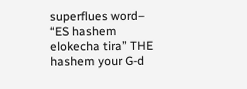superflues word– “ES hashem elokecha tira” THE hashem your G-d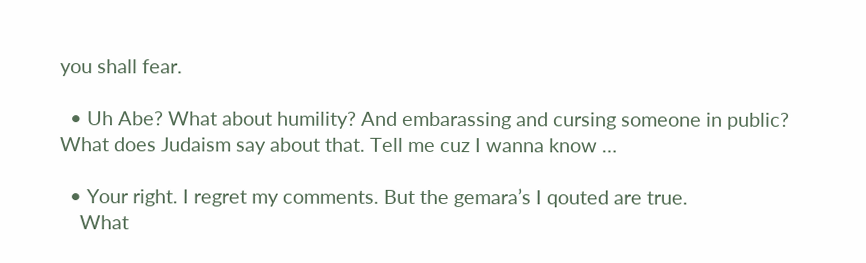you shall fear.

  • Uh Abe? What about humility? And embarassing and cursing someone in public? What does Judaism say about that. Tell me cuz I wanna know …

  • Your right. I regret my comments. But the gemara’s I qouted are true.
    What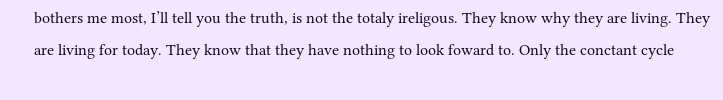bothers me most, I’ll tell you the truth, is not the totaly ireligous. They know why they are living. They are living for today. They know that they have nothing to look foward to. Only the conctant cycle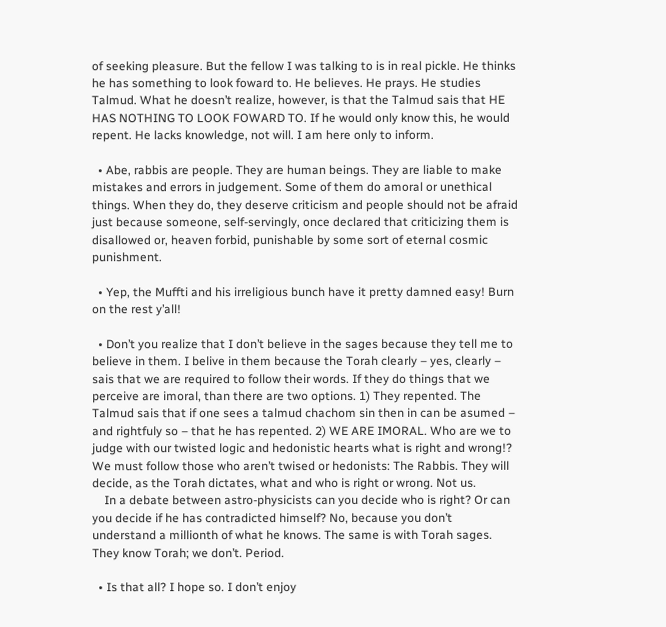of seeking pleasure. But the fellow I was talking to is in real pickle. He thinks he has something to look foward to. He believes. He prays. He studies Talmud. What he doesn’t realize, however, is that the Talmud sais that HE HAS NOTHING TO LOOK FOWARD TO. If he would only know this, he would repent. He lacks knowledge, not will. I am here only to inform.

  • Abe, rabbis are people. They are human beings. They are liable to make mistakes and errors in judgement. Some of them do amoral or unethical things. When they do, they deserve criticism and people should not be afraid just because someone, self-servingly, once declared that criticizing them is disallowed or, heaven forbid, punishable by some sort of eternal cosmic punishment.

  • Yep, the Muffti and his irreligious bunch have it pretty damned easy! Burn on the rest y’all!

  • Don’t you realize that I don’t believe in the sages because they tell me to believe in them. I belive in them because the Torah clearly – yes, clearly – sais that we are required to follow their words. If they do things that we perceive are imoral, than there are two options. 1) They repented. The Talmud sais that if one sees a talmud chachom sin then in can be asumed – and rightfuly so – that he has repented. 2) WE ARE IMORAL. Who are we to judge with our twisted logic and hedonistic hearts what is right and wrong!? We must follow those who aren’t twised or hedonists: The Rabbis. They will decide, as the Torah dictates, what and who is right or wrong. Not us.
    In a debate between astro-physicists can you decide who is right? Or can you decide if he has contradicted himself? No, because you don’t understand a millionth of what he knows. The same is with Torah sages. They know Torah; we don’t. Period.

  • Is that all? I hope so. I don’t enjoy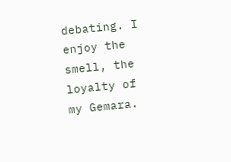debating. I enjoy the smell, the loyalty of my Gemara.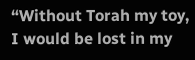“Without Torah my toy, I would be lost in my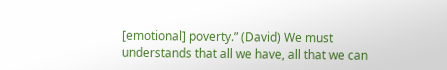[emotional] poverty.” (David) We must understands that all we have, all that we can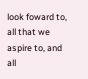look foward to, all that we aspire to, and all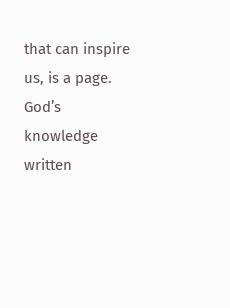that can inspire us, is a page. God’s knowledge written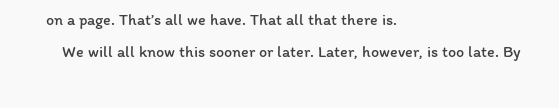on a page. That’s all we have. That all that there is.
    We will all know this sooner or later. Later, however, is too late. By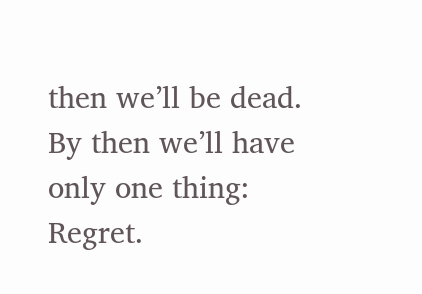then we’ll be dead. By then we’ll have only one thing: Regret.